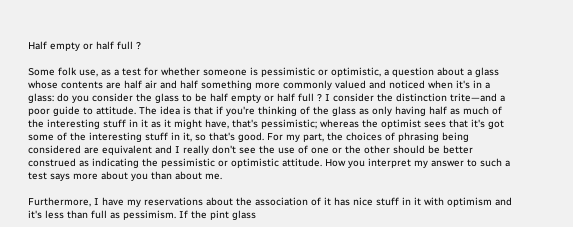Half empty or half full ?

Some folk use, as a test for whether someone is pessimistic or optimistic, a question about a glass whose contents are half air and half something more commonly valued and noticed when it's in a glass: do you consider the glass to be half empty or half full ? I consider the distinction trite—and a poor guide to attitude. The idea is that if you're thinking of the glass as only having half as much of the interesting stuff in it as it might have, that's pessimistic; whereas the optimist sees that it's got some of the interesting stuff in it, so that's good. For my part, the choices of phrasing being considered are equivalent and I really don't see the use of one or the other should be better construed as indicating the pessimistic or optimistic attitude. How you interpret my answer to such a test says more about you than about me.

Furthermore, I have my reservations about the association of it has nice stuff in it with optimism and it's less than full as pessimism. If the pint glass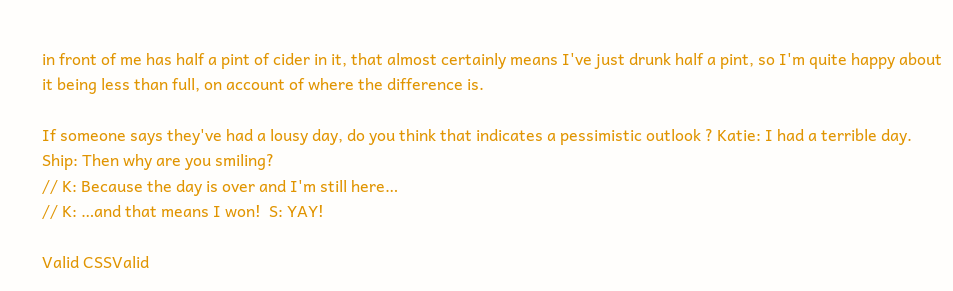in front of me has half a pint of cider in it, that almost certainly means I've just drunk half a pint, so I'm quite happy about it being less than full, on account of where the difference is.

If someone says they've had a lousy day, do you think that indicates a pessimistic outlook ? Katie: I had a terrible day.  Ship: Then why are you smiling?
// K: Because the day is over and I'm still here…
// K: …and that means I won!  S: YAY!

Valid CSSValid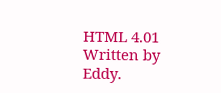HTML 4.01 Written by Eddy.